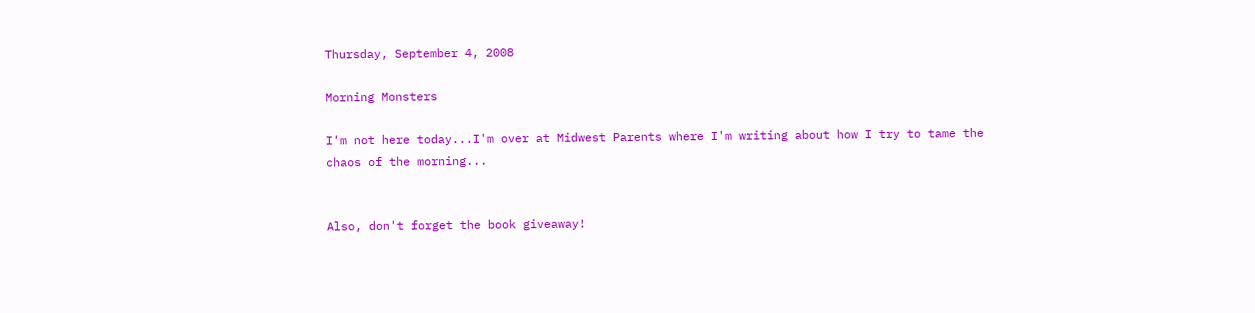Thursday, September 4, 2008

Morning Monsters

I'm not here today...I'm over at Midwest Parents where I'm writing about how I try to tame the chaos of the morning...


Also, don't forget the book giveaway!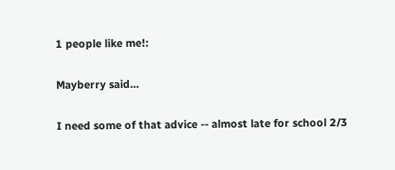1 people like me!:

Mayberry said...

I need some of that advice -- almost late for school 2/3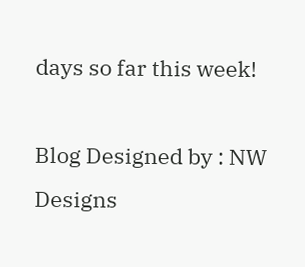days so far this week!

Blog Designed by : NW Designs